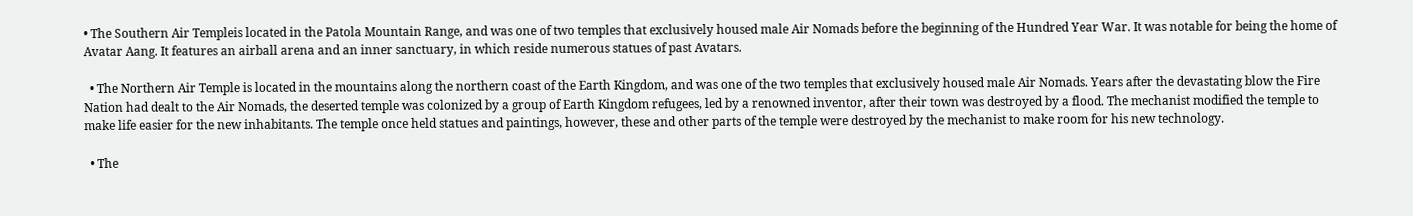• The Southern Air Templeis located in the Patola Mountain Range, and was one of two temples that exclusively housed male Air Nomads before the beginning of the Hundred Year War. It was notable for being the home of Avatar Aang. It features an airball arena and an inner sanctuary, in which reside numerous statues of past Avatars.

  • The Northern Air Temple is located in the mountains along the northern coast of the Earth Kingdom, and was one of the two temples that exclusively housed male Air Nomads. Years after the devastating blow the Fire Nation had dealt to the Air Nomads, the deserted temple was colonized by a group of Earth Kingdom refugees, led by a renowned inventor, after their town was destroyed by a flood. The mechanist modified the temple to make life easier for the new inhabitants. The temple once held statues and paintings, however, these and other parts of the temple were destroyed by the mechanist to make room for his new technology.

  • The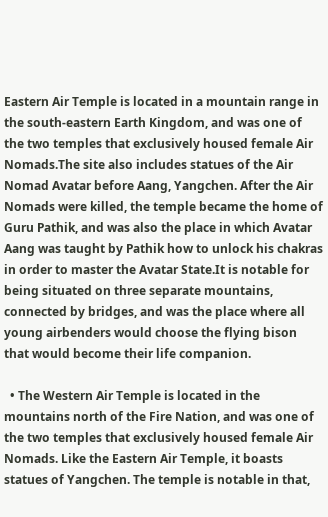Eastern Air Temple is located in a mountain range in the south-eastern Earth Kingdom, and was one of the two temples that exclusively housed female Air Nomads.The site also includes statues of the Air Nomad Avatar before Aang, Yangchen. After the Air Nomads were killed, the temple became the home of Guru Pathik, and was also the place in which Avatar Aang was taught by Pathik how to unlock his chakras in order to master the Avatar State.It is notable for being situated on three separate mountains, connected by bridges, and was the place where all young airbenders would choose the flying bison that would become their life companion.

  • The Western Air Temple is located in the mountains north of the Fire Nation, and was one of the two temples that exclusively housed female Air Nomads. Like the Eastern Air Temple, it boasts statues of Yangchen. The temple is notable in that,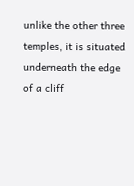unlike the other three temples, it is situated underneath the edge of a cliff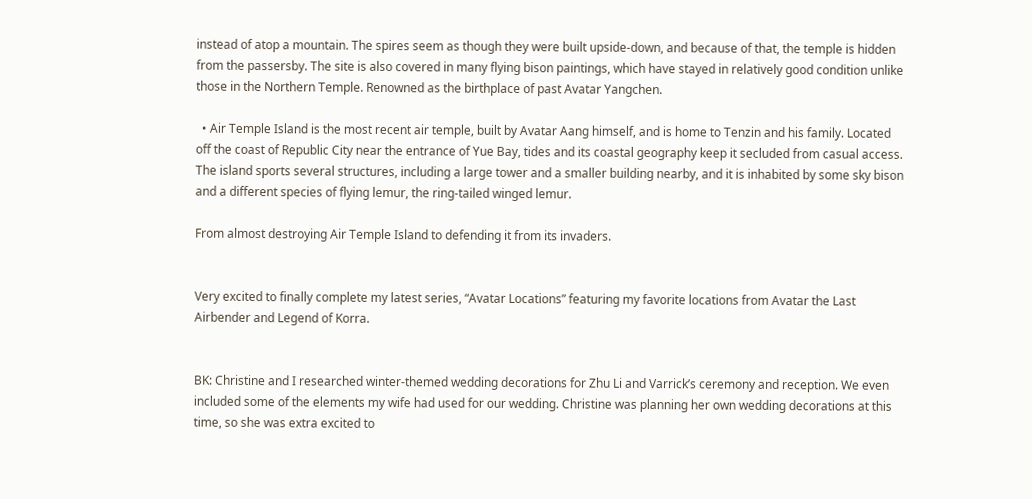instead of atop a mountain. The spires seem as though they were built upside-down, and because of that, the temple is hidden from the passersby. The site is also covered in many flying bison paintings, which have stayed in relatively good condition unlike those in the Northern Temple. Renowned as the birthplace of past Avatar Yangchen.

  • Air Temple Island is the most recent air temple, built by Avatar Aang himself, and is home to Tenzin and his family. Located off the coast of Republic City near the entrance of Yue Bay, tides and its coastal geography keep it secluded from casual access. The island sports several structures, including a large tower and a smaller building nearby, and it is inhabited by some sky bison and a different species of flying lemur, the ring-tailed winged lemur.

From almost destroying Air Temple Island to defending it from its invaders.


Very excited to finally complete my latest series, “Avatar Locations” featuring my favorite locations from Avatar the Last Airbender and Legend of Korra.


BK: Christine and I researched winter-themed wedding decorations for Zhu Li and Varrick’s ceremony and reception. We even included some of the elements my wife had used for our wedding. Christine was planning her own wedding decorations at this time, so she was extra excited to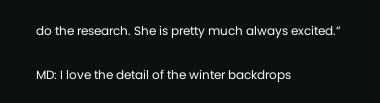do the research. She is pretty much always excited.”

MD: I love the detail of the winter backdrops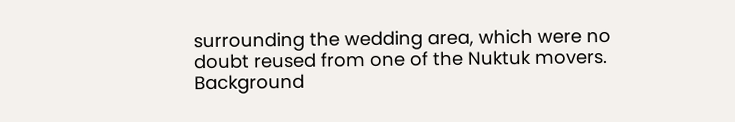surrounding the wedding area, which were no doubt reused from one of the Nuktuk movers. Background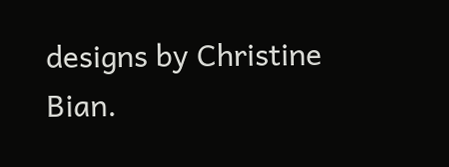designs by Christine Bian.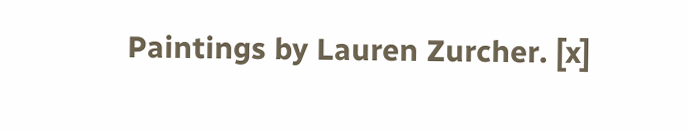Paintings by Lauren Zurcher. [x]